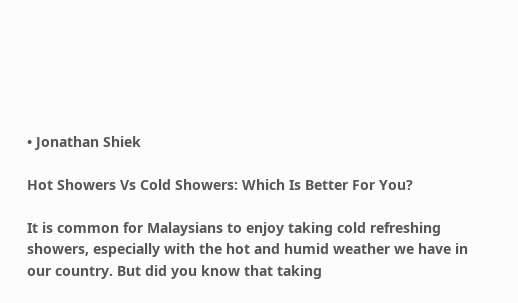• Jonathan Shiek

Hot Showers Vs Cold Showers: Which Is Better For You?

It is common for Malaysians to enjoy taking cold refreshing showers, especially with the hot and humid weather we have in our country. But did you know that taking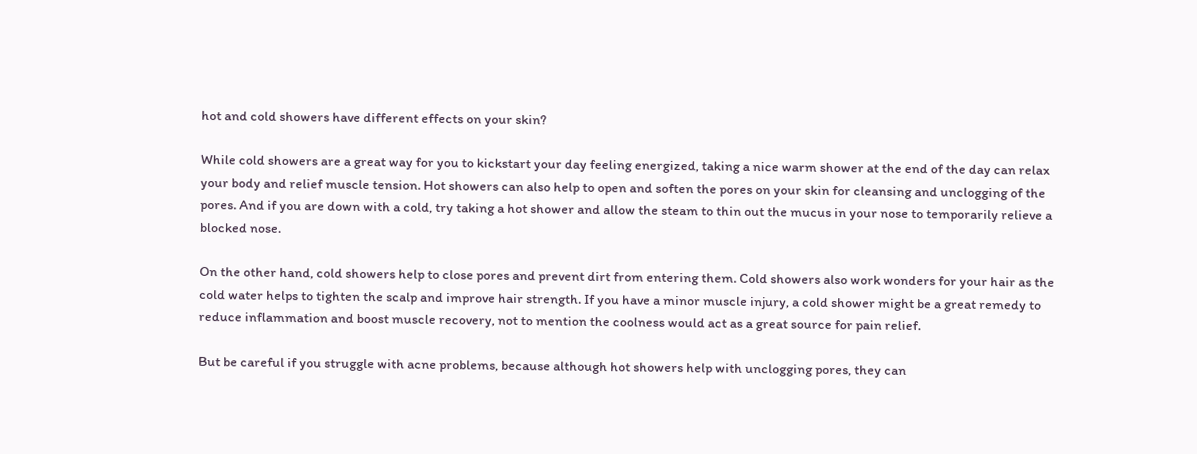hot and cold showers have different effects on your skin?

While cold showers are a great way for you to kickstart your day feeling energized, taking a nice warm shower at the end of the day can relax your body and relief muscle tension. Hot showers can also help to open and soften the pores on your skin for cleansing and unclogging of the pores. And if you are down with a cold, try taking a hot shower and allow the steam to thin out the mucus in your nose to temporarily relieve a blocked nose.

On the other hand, cold showers help to close pores and prevent dirt from entering them. Cold showers also work wonders for your hair as the cold water helps to tighten the scalp and improve hair strength. If you have a minor muscle injury, a cold shower might be a great remedy to reduce inflammation and boost muscle recovery, not to mention the coolness would act as a great source for pain relief.

But be careful if you struggle with acne problems, because although hot showers help with unclogging pores, they can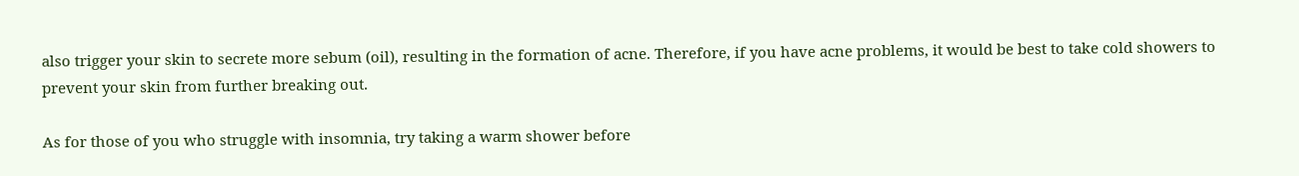also trigger your skin to secrete more sebum (oil), resulting in the formation of acne. Therefore, if you have acne problems, it would be best to take cold showers to prevent your skin from further breaking out.

As for those of you who struggle with insomnia, try taking a warm shower before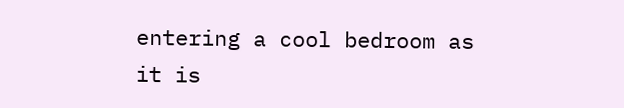entering a cool bedroom as it is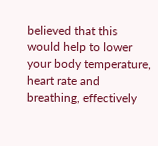believed that this would help to lower your body temperature, heart rate and breathing, effectively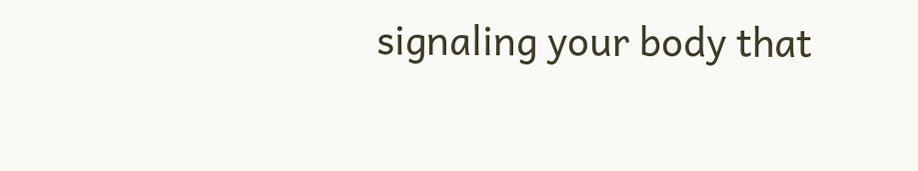signaling your body that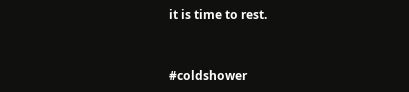it is time to rest.


#coldshower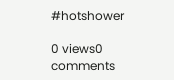#hotshower

0 views0 comments